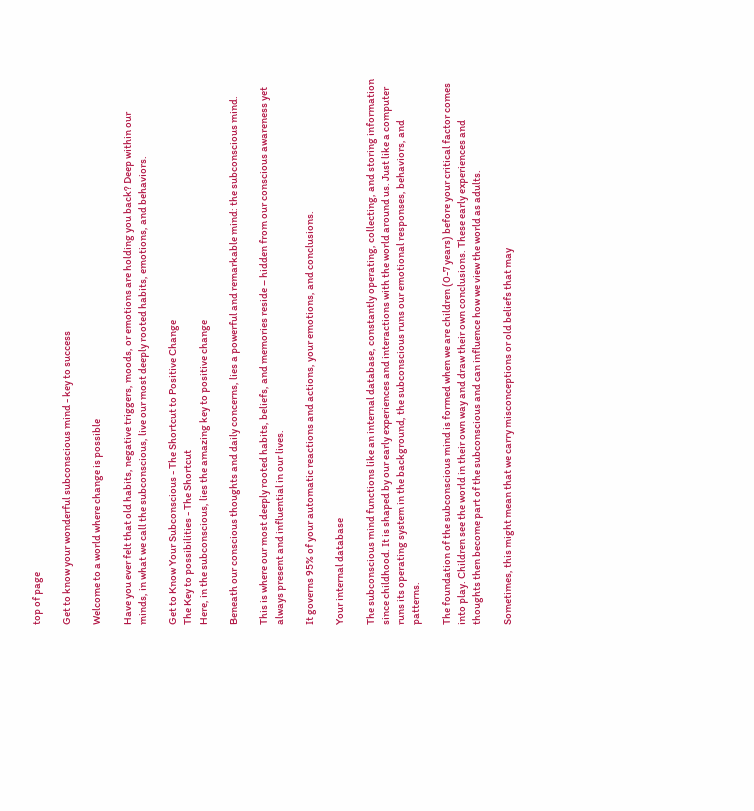top of page

Get to know your wonderful subconscious mind - key to success

Welcome to a world where change is possible

Have you ever felt that old habits, negative triggers, moods, or emotions are holding you back? Deep within our minds, in what we call the subconscious, live our most deeply rooted habits, emotions, and behaviors.

Get to Know Your Subconscious - The Shortcut to Positive Change
The Key to possibilities - The Shortcut
Here, in the subconscious, lies the amazing key to positive change

Beneath our conscious thoughts and daily concerns, lies a powerful and remarkable mind: the subconscious mind.

This is where our most deeply rooted habits, beliefs, and memories reside – hidden from our conscious awareness yet always present and influential in our lives.

It governs 95% of your automatic reactions and actions, your emotions, and conclusions.

Your internal database

The subconscious mind functions like an internal database, constantly operating, collecting, and storing information since childhood. It is shaped by our early experiences and interactions with the world around us. Just like a computer runs its operating system in the background, the subconscious runs our emotional responses, behaviors, and patterns.

The foundation of the subconscious mind is formed when we are children (0-7 years) before your critical factor comes into play. Children see the world in their own way and draw their own conclusions. These early experiences and thoughts then become part of the subconscious and can influence how we view the world as adults.

Sometimes, this might mean that we carry misconceptions or old beliefs that may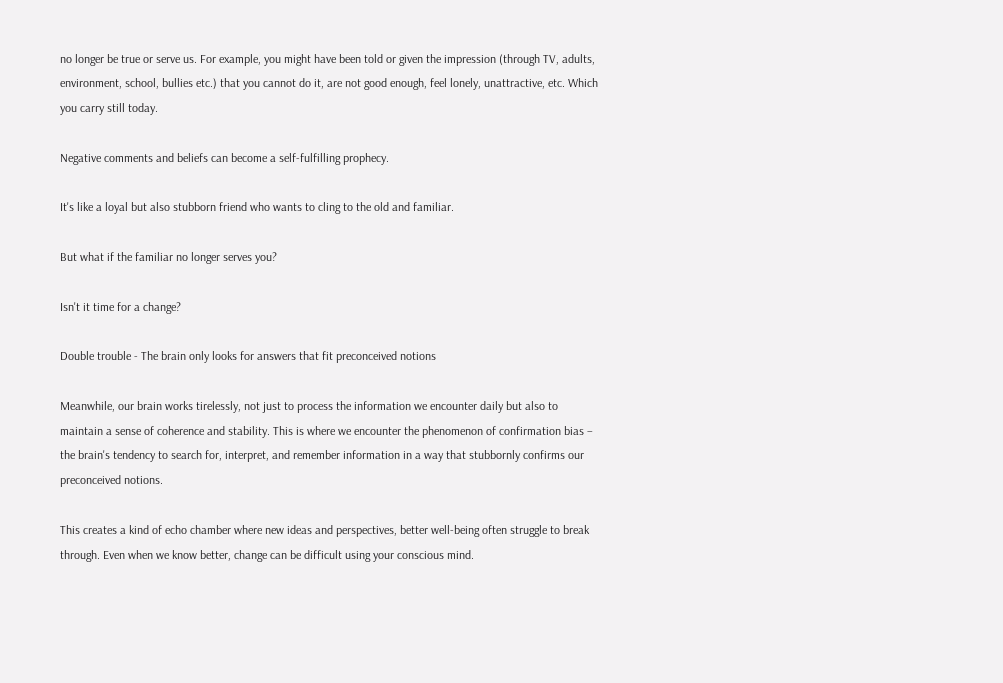no longer be true or serve us. For example, you might have been told or given the impression (through TV, adults, environment, school, bullies etc.) that you cannot do it, are not good enough, feel lonely, unattractive, etc. Which you carry still today.

Negative comments and beliefs can become a self-fulfilling prophecy.

It's like a loyal but also stubborn friend who wants to cling to the old and familiar.

But what if the familiar no longer serves you?

Isn't it time for a change?

Double trouble - The brain only looks for answers that fit preconceived notions

Meanwhile, our brain works tirelessly, not just to process the information we encounter daily but also to maintain a sense of coherence and stability. This is where we encounter the phenomenon of confirmation bias – the brain's tendency to search for, interpret, and remember information in a way that stubbornly confirms our preconceived notions.

This creates a kind of echo chamber where new ideas and perspectives, better well-being often struggle to break through. Even when we know better, change can be difficult using your conscious mind.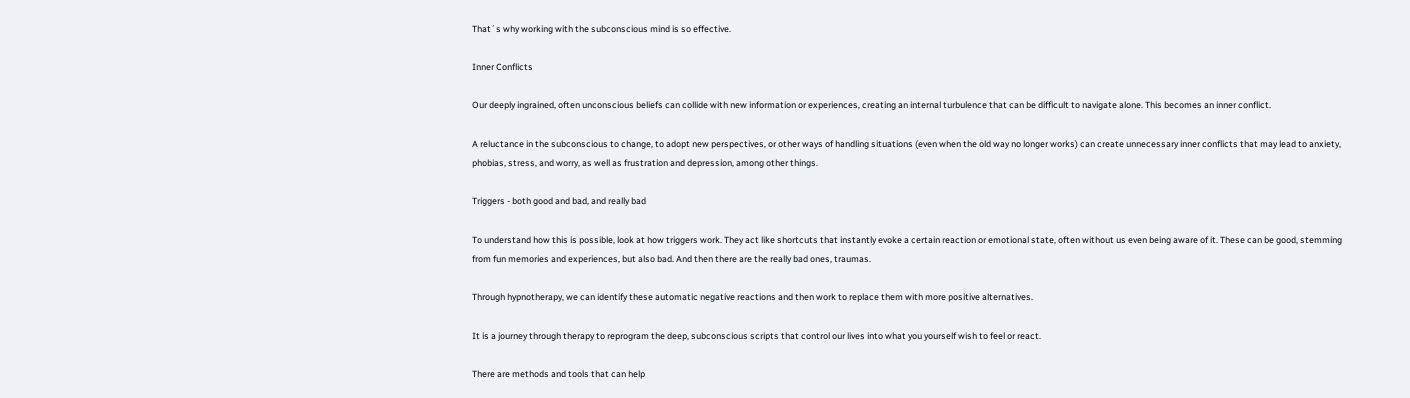That´s why working with the subconscious mind is so effective.

Inner Conflicts

Our deeply ingrained, often unconscious beliefs can collide with new information or experiences, creating an internal turbulence that can be difficult to navigate alone. This becomes an inner conflict.

A reluctance in the subconscious to change, to adopt new perspectives, or other ways of handling situations (even when the old way no longer works) can create unnecessary inner conflicts that may lead to anxiety, phobias, stress, and worry, as well as frustration and depression, among other things.

Triggers - both good and bad, and really bad

To understand how this is possible, look at how triggers work. They act like shortcuts that instantly evoke a certain reaction or emotional state, often without us even being aware of it. These can be good, stemming from fun memories and experiences, but also bad. And then there are the really bad ones, traumas.

Through hypnotherapy, we can identify these automatic negative reactions and then work to replace them with more positive alternatives.

It is a journey through therapy to reprogram the deep, subconscious scripts that control our lives into what you yourself wish to feel or react.

There are methods and tools that can help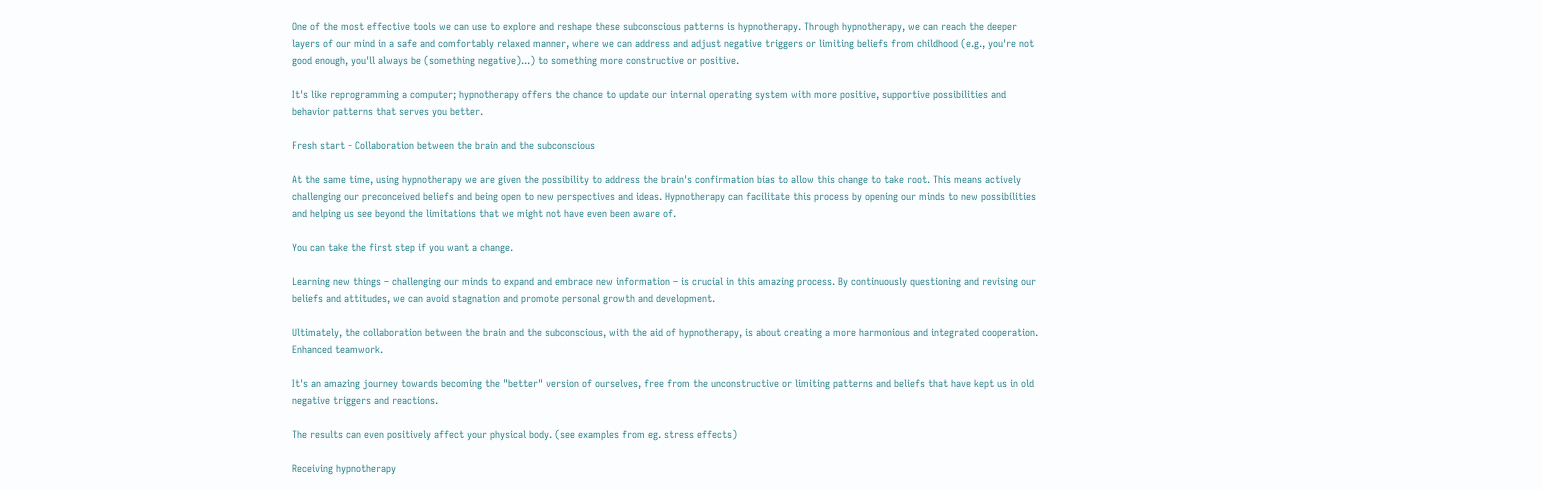One of the most effective tools we can use to explore and reshape these subconscious patterns is hypnotherapy. Through hypnotherapy, we can reach the deeper layers of our mind in a safe and comfortably relaxed manner, where we can address and adjust negative triggers or limiting beliefs from childhood (e.g., you're not good enough, you'll always be (something negative)...) to something more constructive or positive.

It's like reprogramming a computer; hypnotherapy offers the chance to update our internal operating system with more positive, supportive possibilities and behavior patterns that serves you better.

Fresh start - Collaboration between the brain and the subconscious

At the same time, using hypnotherapy we are given the possibility to address the brain's confirmation bias to allow this change to take root. This means actively challenging our preconceived beliefs and being open to new perspectives and ideas. Hypnotherapy can facilitate this process by opening our minds to new possibilities and helping us see beyond the limitations that we might not have even been aware of.

You can take the first step if you want a change.

Learning new things – challenging our minds to expand and embrace new information – is crucial in this amazing process. By continuously questioning and revising our beliefs and attitudes, we can avoid stagnation and promote personal growth and development.

Ultimately, the collaboration between the brain and the subconscious, with the aid of hypnotherapy, is about creating a more harmonious and integrated cooperation. Enhanced teamwork.

It's an amazing journey towards becoming the "better" version of ourselves, free from the unconstructive or limiting patterns and beliefs that have kept us in old negative triggers and reactions.

The results can even positively affect your physical body. (see examples from eg. stress effects)

Receiving hypnotherapy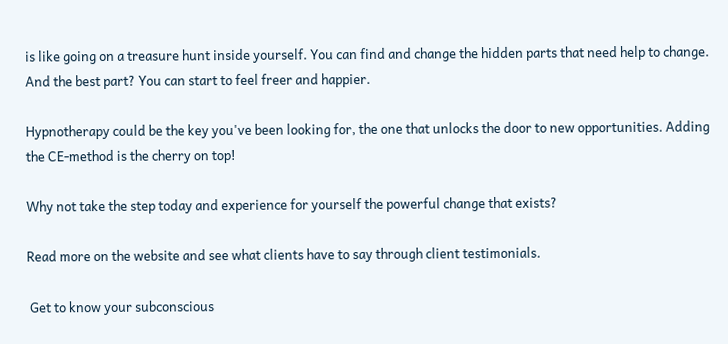is like going on a treasure hunt inside yourself. You can find and change the hidden parts that need help to change. And the best part? You can start to feel freer and happier.

Hypnotherapy could be the key you've been looking for, the one that unlocks the door to new opportunities. Adding the CE-method is the cherry on top!

Why not take the step today and experience for yourself the powerful change that exists?

Read more on the website and see what clients have to say through client testimonials.

 Get to know your subconscious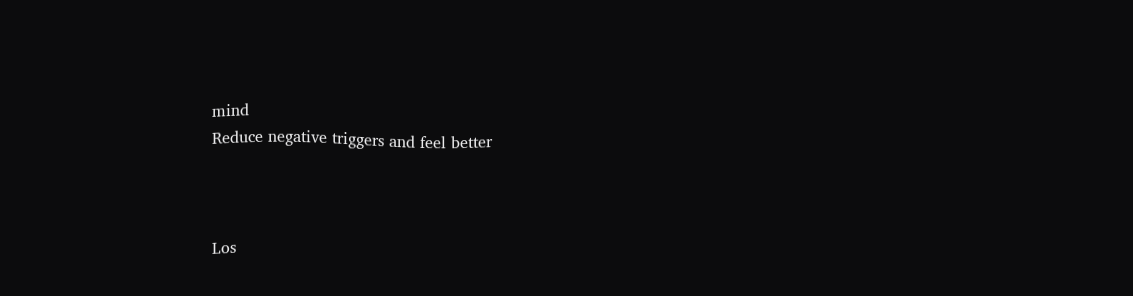mind
Reduce negative triggers and feel better



Los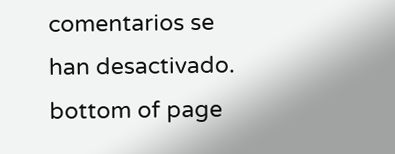comentarios se han desactivado.
bottom of page